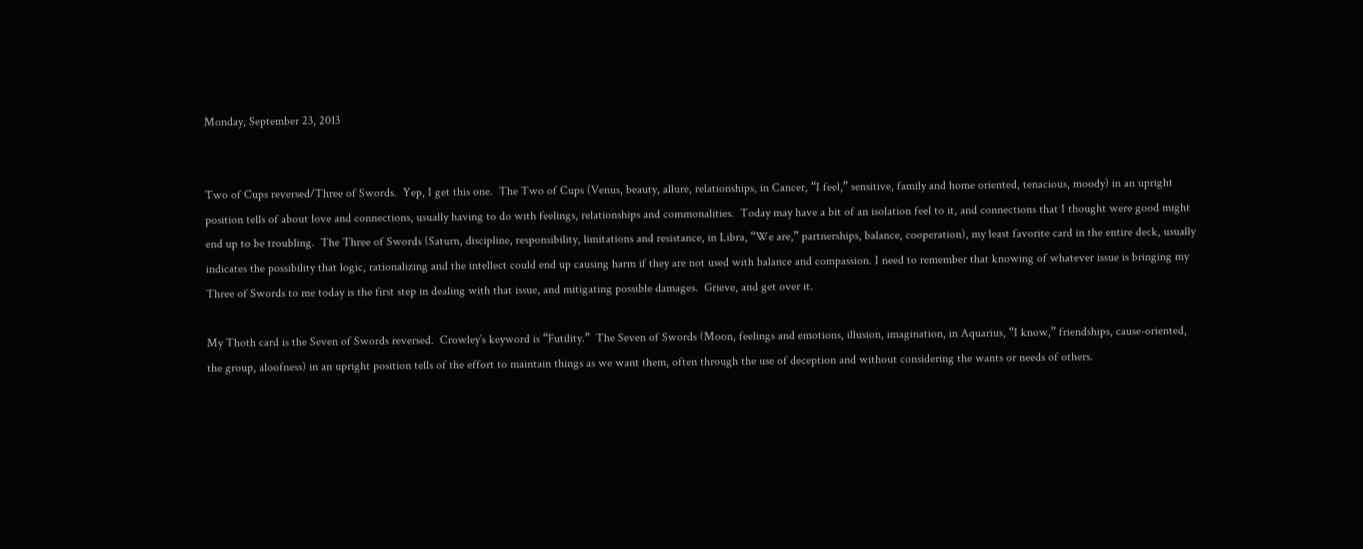Monday, September 23, 2013


Two of Cups reversed/Three of Swords.  Yep, I get this one.  The Two of Cups (Venus, beauty, allure, relationships, in Cancer, “I feel,” sensitive, family and home oriented, tenacious, moody) in an upright position tells of about love and connections, usually having to do with feelings, relationships and commonalities.  Today may have a bit of an isolation feel to it, and connections that I thought were good might end up to be troubling.  The Three of Swords (Saturn, discipline, responsibility, limitations and resistance, in Libra, “We are,” partnerships, balance, cooperation), my least favorite card in the entire deck, usually indicates the possibility that logic, rationalizing and the intellect could end up causing harm if they are not used with balance and compassion. I need to remember that knowing of whatever issue is bringing my Three of Swords to me today is the first step in dealing with that issue, and mitigating possible damages.  Grieve, and get over it.

My Thoth card is the Seven of Swords reversed.  Crowley’s keyword is “Futility.”  The Seven of Swords (Moon, feelings and emotions, illusion, imagination, in Aquarius, “I know,” friendships, cause-oriented, the group, aloofness) in an upright position tells of the effort to maintain things as we want them, often through the use of deception and without considering the wants or needs of others.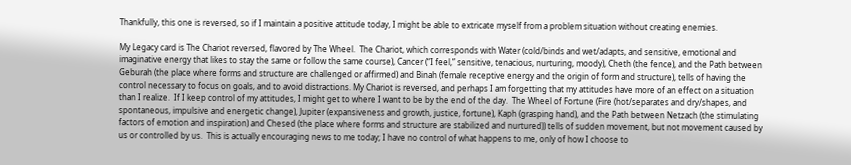Thankfully, this one is reversed, so if I maintain a positive attitude today, I might be able to extricate myself from a problem situation without creating enemies.

My Legacy card is The Chariot reversed, flavored by The Wheel.  The Chariot, which corresponds with Water (cold/binds and wet/adapts, and sensitive, emotional and imaginative energy that likes to stay the same or follow the same course), Cancer (“I feel,” sensitive, tenacious, nurturing, moody), Cheth (the fence), and the Path between Geburah (the place where forms and structure are challenged or affirmed) and Binah (female receptive energy and the origin of form and structure), tells of having the control necessary to focus on goals, and to avoid distractions. My Chariot is reversed, and perhaps I am forgetting that my attitudes have more of an effect on a situation than I realize.  If I keep control of my attitudes, I might get to where I want to be by the end of the day.  The Wheel of Fortune (Fire (hot/separates and dry/shapes, and spontaneous, impulsive and energetic change), Jupiter (expansiveness and growth, justice, fortune), Kaph (grasping hand), and the Path between Netzach (the stimulating factors of emotion and inspiration) and Chesed (the place where forms and structure are stabilized and nurtured)) tells of sudden movement, but not movement caused by us or controlled by us.  This is actually encouraging news to me today; I have no control of what happens to me, only of how I choose to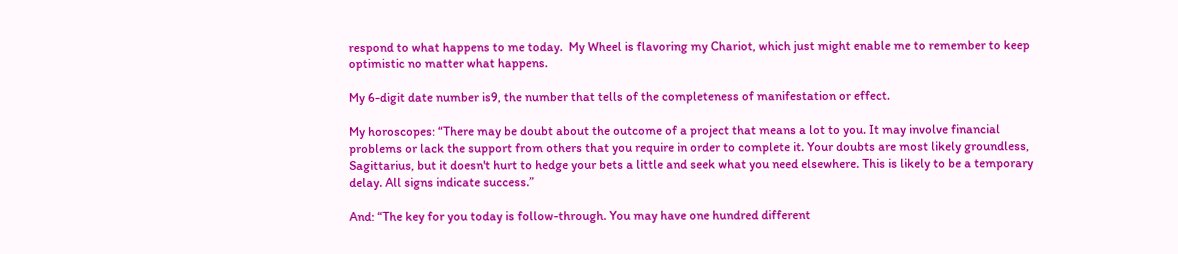respond to what happens to me today.  My Wheel is flavoring my Chariot, which just might enable me to remember to keep optimistic no matter what happens.

My 6-digit date number is9, the number that tells of the completeness of manifestation or effect.

My horoscopes: “There may be doubt about the outcome of a project that means a lot to you. It may involve financial problems or lack the support from others that you require in order to complete it. Your doubts are most likely groundless, Sagittarius, but it doesn't hurt to hedge your bets a little and seek what you need elsewhere. This is likely to be a temporary delay. All signs indicate success.”

And: “The key for you today is follow-through. You may have one hundred different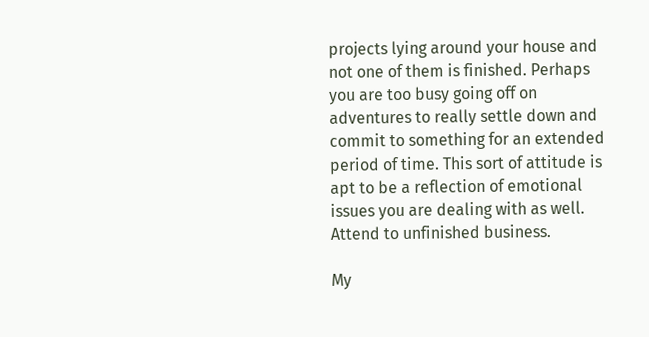projects lying around your house and not one of them is finished. Perhaps you are too busy going off on adventures to really settle down and commit to something for an extended period of time. This sort of attitude is apt to be a reflection of emotional issues you are dealing with as well. Attend to unfinished business.

My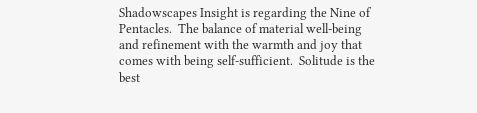Shadowscapes Insight is regarding the Nine of Pentacles.  The balance of material well-being and refinement with the warmth and joy that comes with being self-sufficient.  Solitude is the best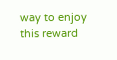way to enjoy this reward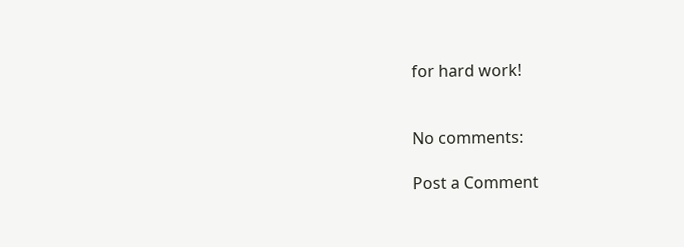for hard work!


No comments:

Post a Comment